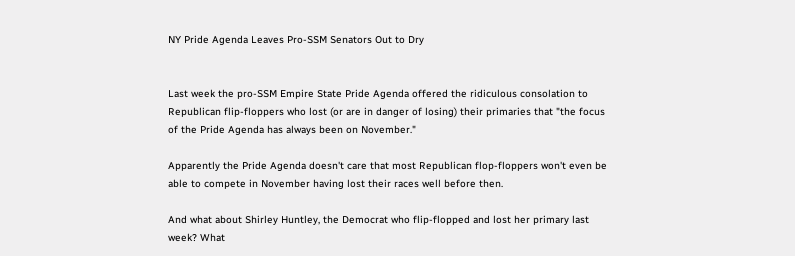NY Pride Agenda Leaves Pro-SSM Senators Out to Dry


Last week the pro-SSM Empire State Pride Agenda offered the ridiculous consolation to Republican flip-floppers who lost (or are in danger of losing) their primaries that "the focus of the Pride Agenda has always been on November."

Apparently the Pride Agenda doesn't care that most Republican flop-floppers won't even be able to compete in November having lost their races well before then.

And what about Shirley Huntley, the Democrat who flip-flopped and lost her primary last week? What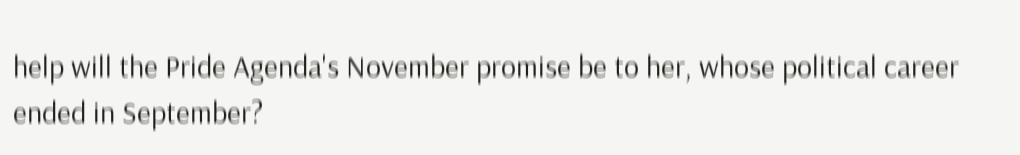help will the Pride Agenda's November promise be to her, whose political career ended in September?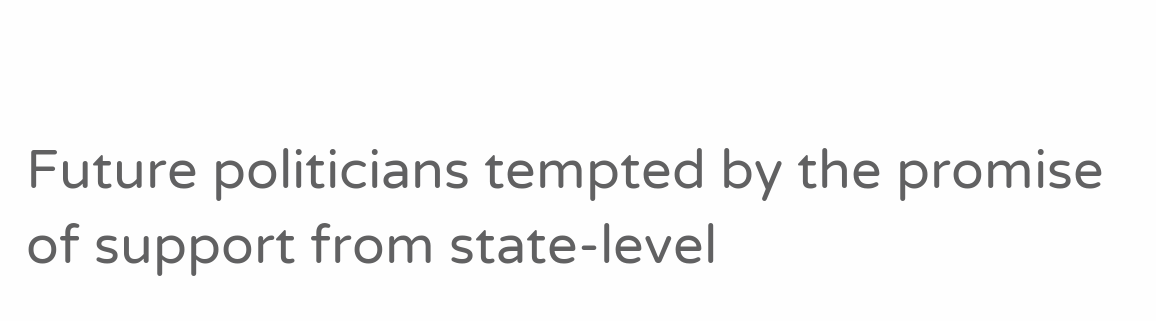Future politicians tempted by the promise of support from state-level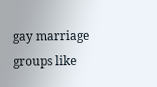gay marriage groups like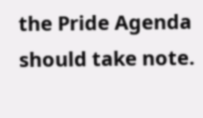the Pride Agenda should take note.